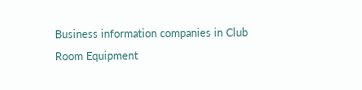Business information companies in Club Room Equipment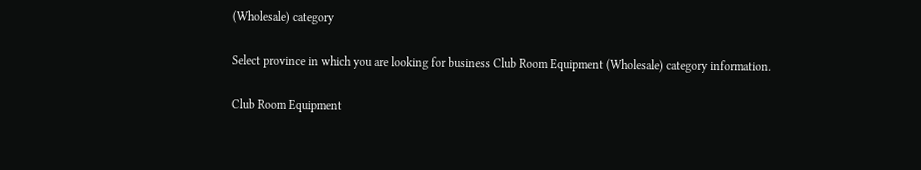(Wholesale) category

Select province in which you are looking for business Club Room Equipment (Wholesale) category information.

Club Room Equipment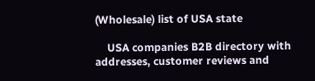(Wholesale) list of USA state

    USA companies B2B directory with addresses, customer reviews and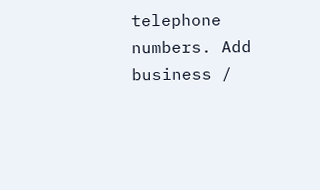telephone numbers. Add business /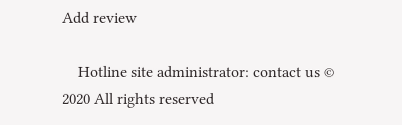Add review

    Hotline site administrator: contact us © 2020 All rights reserved